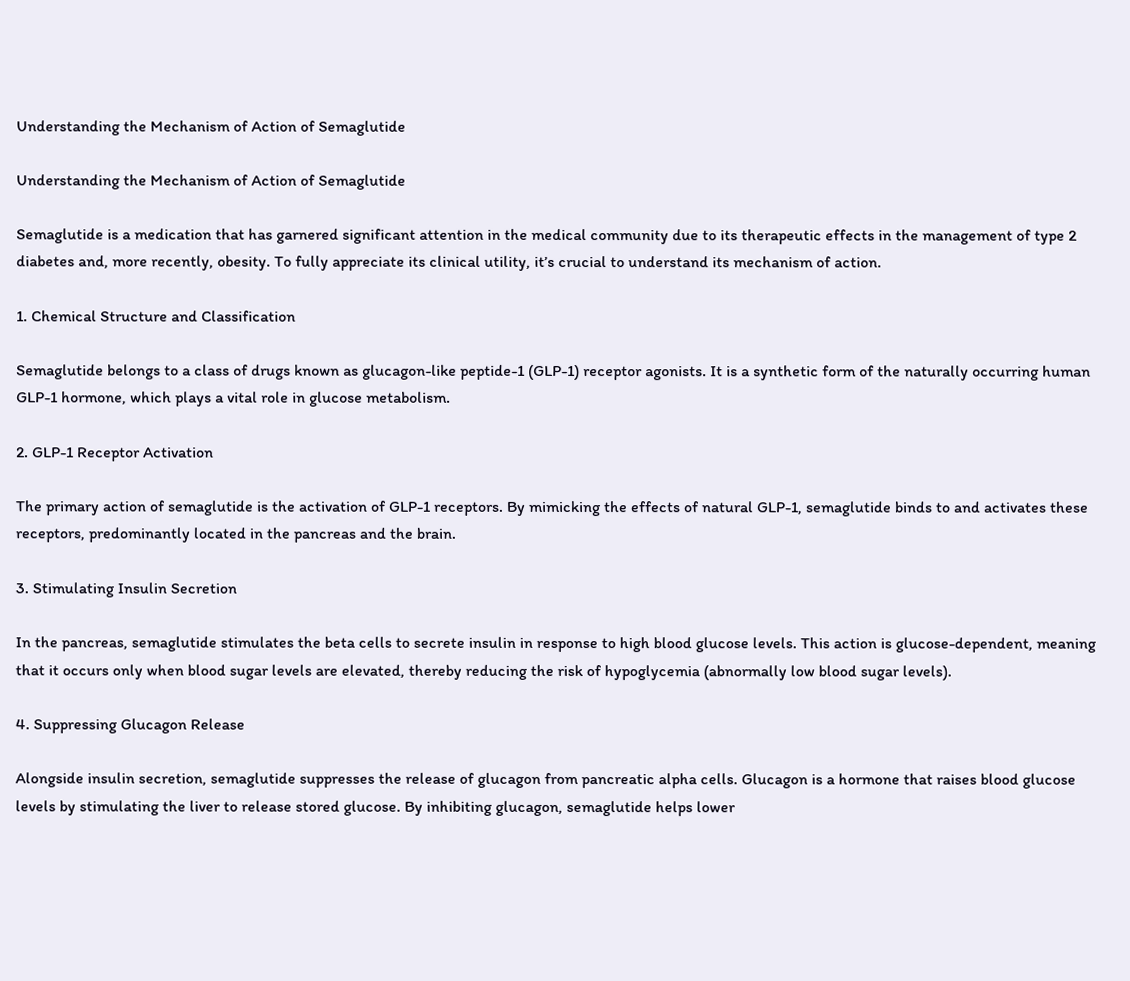Understanding the Mechanism of Action of Semaglutide

Understanding the Mechanism of Action of Semaglutide

Semaglutide is a medication that has garnered significant attention in the medical community due to its therapeutic effects in the management of type 2 diabetes and, more recently, obesity. To fully appreciate its clinical utility, it’s crucial to understand its mechanism of action.

1. Chemical Structure and Classification

Semaglutide belongs to a class of drugs known as glucagon-like peptide-1 (GLP-1) receptor agonists. It is a synthetic form of the naturally occurring human GLP-1 hormone, which plays a vital role in glucose metabolism.

2. GLP-1 Receptor Activation

The primary action of semaglutide is the activation of GLP-1 receptors. By mimicking the effects of natural GLP-1, semaglutide binds to and activates these receptors, predominantly located in the pancreas and the brain.

3. Stimulating Insulin Secretion

In the pancreas, semaglutide stimulates the beta cells to secrete insulin in response to high blood glucose levels. This action is glucose-dependent, meaning that it occurs only when blood sugar levels are elevated, thereby reducing the risk of hypoglycemia (abnormally low blood sugar levels).

4. Suppressing Glucagon Release

Alongside insulin secretion, semaglutide suppresses the release of glucagon from pancreatic alpha cells. Glucagon is a hormone that raises blood glucose levels by stimulating the liver to release stored glucose. By inhibiting glucagon, semaglutide helps lower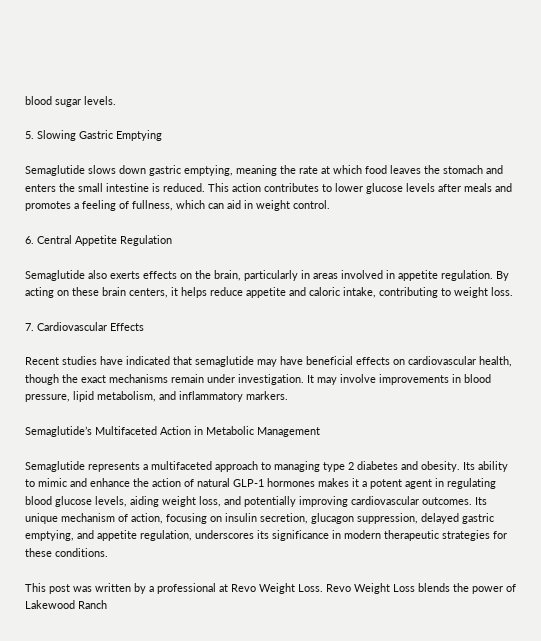blood sugar levels.

5. Slowing Gastric Emptying

Semaglutide slows down gastric emptying, meaning the rate at which food leaves the stomach and enters the small intestine is reduced. This action contributes to lower glucose levels after meals and promotes a feeling of fullness, which can aid in weight control.

6. Central Appetite Regulation

Semaglutide also exerts effects on the brain, particularly in areas involved in appetite regulation. By acting on these brain centers, it helps reduce appetite and caloric intake, contributing to weight loss.

7. Cardiovascular Effects

Recent studies have indicated that semaglutide may have beneficial effects on cardiovascular health, though the exact mechanisms remain under investigation. It may involve improvements in blood pressure, lipid metabolism, and inflammatory markers.

Semaglutide’s Multifaceted Action in Metabolic Management

Semaglutide represents a multifaceted approach to managing type 2 diabetes and obesity. Its ability to mimic and enhance the action of natural GLP-1 hormones makes it a potent agent in regulating blood glucose levels, aiding weight loss, and potentially improving cardiovascular outcomes. Its unique mechanism of action, focusing on insulin secretion, glucagon suppression, delayed gastric emptying, and appetite regulation, underscores its significance in modern therapeutic strategies for these conditions.

This post was written by a professional at Revo Weight Loss. Revo Weight Loss blends the power of Lakewood Ranch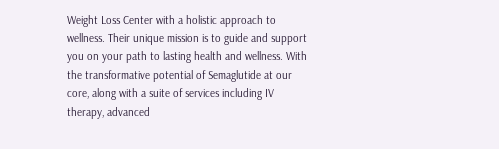Weight Loss Center with a holistic approach to wellness. Their unique mission is to guide and support you on your path to lasting health and wellness. With the transformative potential of Semaglutide at our core, along with a suite of services including IV therapy, advanced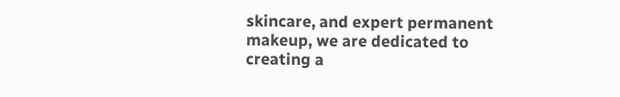skincare, and expert permanent makeup, we are dedicated to creating a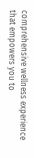comprehensive wellness experience that empowers you to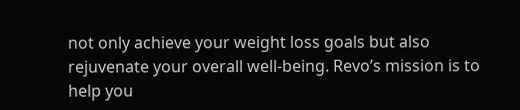not only achieve your weight loss goals but also rejuvenate your overall well-being. Revo’s mission is to help you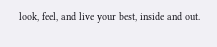look, feel, and live your best, inside and out.